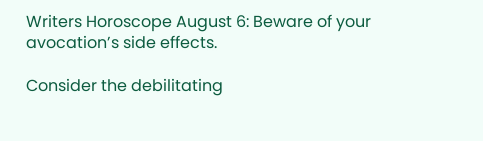Writers Horoscope August 6: Beware of your avocation’s side effects.

Consider the debilitating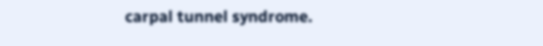carpal tunnel syndrome.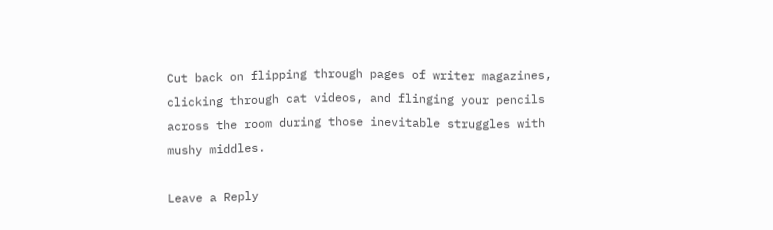Cut back on flipping through pages of writer magazines, clicking through cat videos, and flinging your pencils across the room during those inevitable struggles with mushy middles.

Leave a Reply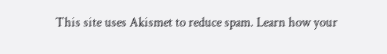This site uses Akismet to reduce spam. Learn how your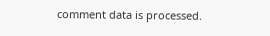comment data is processed.